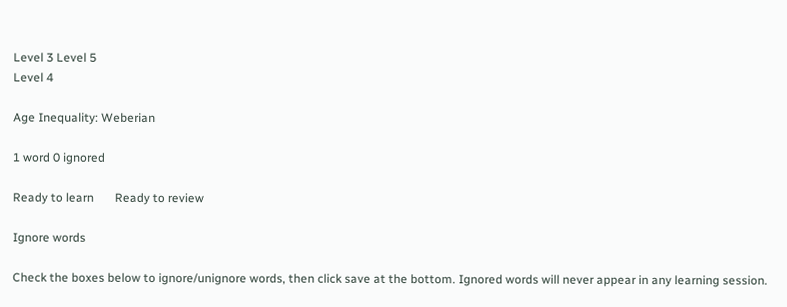Level 3 Level 5
Level 4

Age Inequality: Weberian

1 word 0 ignored

Ready to learn       Ready to review

Ignore words

Check the boxes below to ignore/unignore words, then click save at the bottom. Ignored words will never appear in any learning session.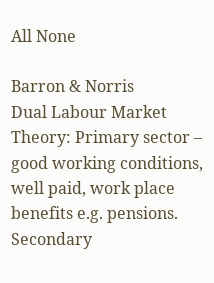All None

Barron & Norris
Dual Labour Market Theory: Primary sector – good working conditions, well paid, work place benefits e.g. pensions. Secondary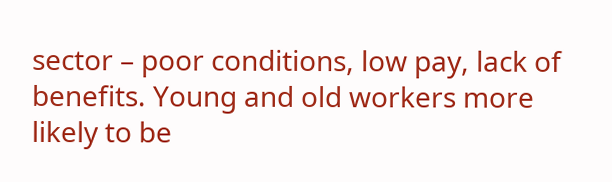sector – poor conditions, low pay, lack of benefits. Young and old workers more likely to be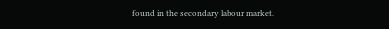found in the secondary labour market.